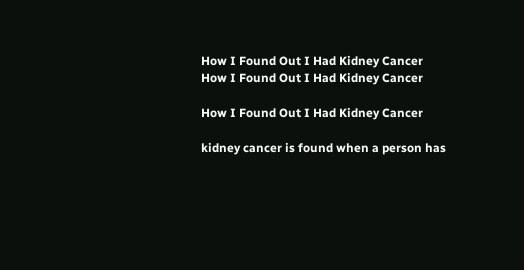How I Found Out I Had Kidney Cancer
How I Found Out I Had Kidney Cancer

How I Found Out I Had Kidney Cancer

kidney cancer is found when a person has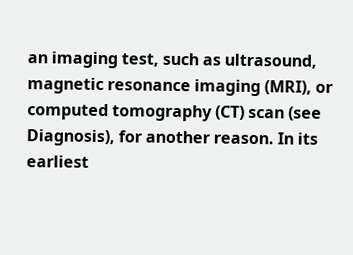an imaging test, such as ultrasound, magnetic resonance imaging (MRI), or computed tomography (CT) scan (see Diagnosis), for another reason. In its earliest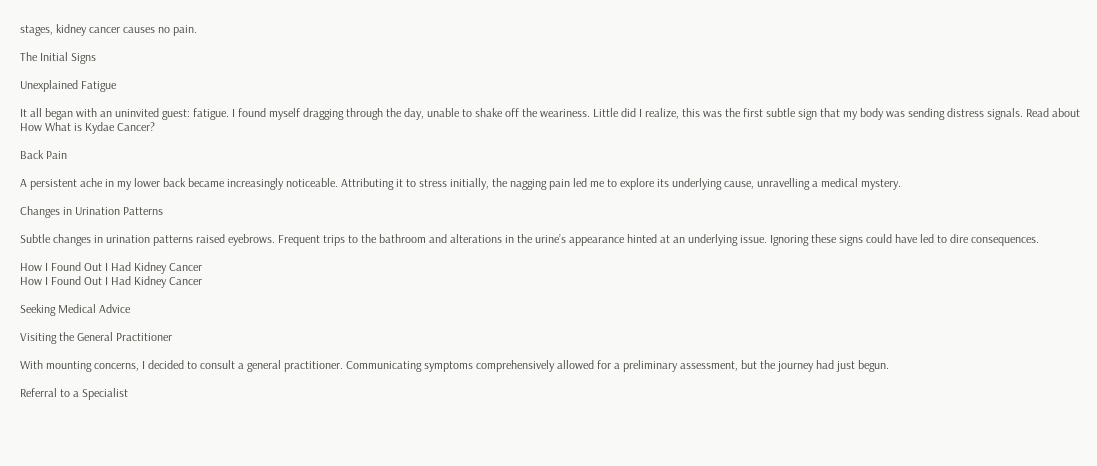stages, kidney cancer causes no pain.

The Initial Signs

Unexplained Fatigue

It all began with an uninvited guest: fatigue. I found myself dragging through the day, unable to shake off the weariness. Little did I realize, this was the first subtle sign that my body was sending distress signals. Read about How What is Kydae Cancer?

Back Pain

A persistent ache in my lower back became increasingly noticeable. Attributing it to stress initially, the nagging pain led me to explore its underlying cause, unravelling a medical mystery.

Changes in Urination Patterns

Subtle changes in urination patterns raised eyebrows. Frequent trips to the bathroom and alterations in the urine’s appearance hinted at an underlying issue. Ignoring these signs could have led to dire consequences.

How I Found Out I Had Kidney Cancer
How I Found Out I Had Kidney Cancer

Seeking Medical Advice

Visiting the General Practitioner

With mounting concerns, I decided to consult a general practitioner. Communicating symptoms comprehensively allowed for a preliminary assessment, but the journey had just begun.

Referral to a Specialist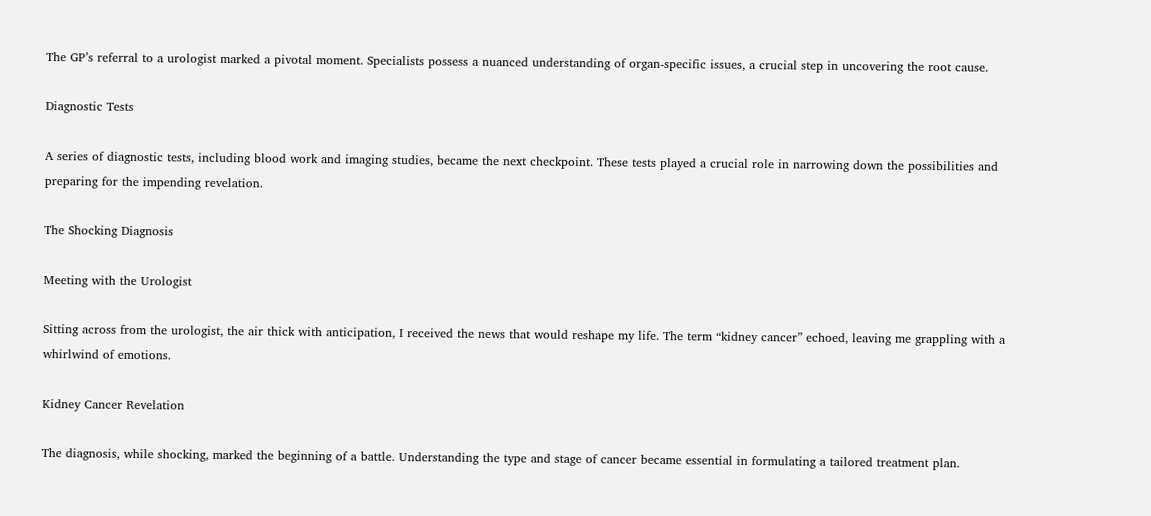The GP’s referral to a urologist marked a pivotal moment. Specialists possess a nuanced understanding of organ-specific issues, a crucial step in uncovering the root cause.

Diagnostic Tests

A series of diagnostic tests, including blood work and imaging studies, became the next checkpoint. These tests played a crucial role in narrowing down the possibilities and preparing for the impending revelation.

The Shocking Diagnosis

Meeting with the Urologist

Sitting across from the urologist, the air thick with anticipation, I received the news that would reshape my life. The term “kidney cancer” echoed, leaving me grappling with a whirlwind of emotions.

Kidney Cancer Revelation

The diagnosis, while shocking, marked the beginning of a battle. Understanding the type and stage of cancer became essential in formulating a tailored treatment plan.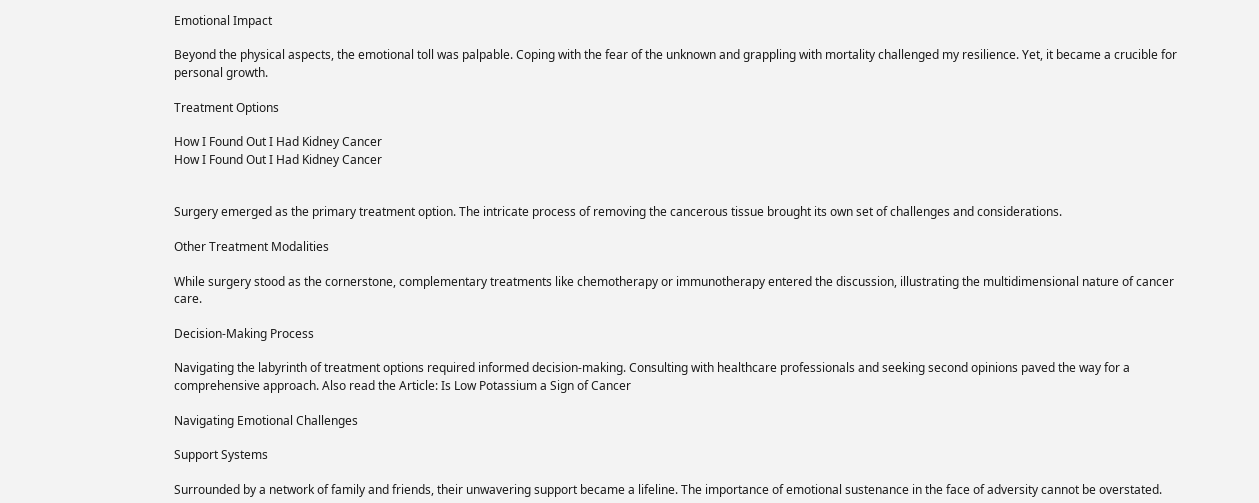Emotional Impact

Beyond the physical aspects, the emotional toll was palpable. Coping with the fear of the unknown and grappling with mortality challenged my resilience. Yet, it became a crucible for personal growth.

Treatment Options

How I Found Out I Had Kidney Cancer
How I Found Out I Had Kidney Cancer


Surgery emerged as the primary treatment option. The intricate process of removing the cancerous tissue brought its own set of challenges and considerations.

Other Treatment Modalities

While surgery stood as the cornerstone, complementary treatments like chemotherapy or immunotherapy entered the discussion, illustrating the multidimensional nature of cancer care.

Decision-Making Process

Navigating the labyrinth of treatment options required informed decision-making. Consulting with healthcare professionals and seeking second opinions paved the way for a comprehensive approach. Also read the Article: Is Low Potassium a Sign of Cancer

Navigating Emotional Challenges

Support Systems

Surrounded by a network of family and friends, their unwavering support became a lifeline. The importance of emotional sustenance in the face of adversity cannot be overstated.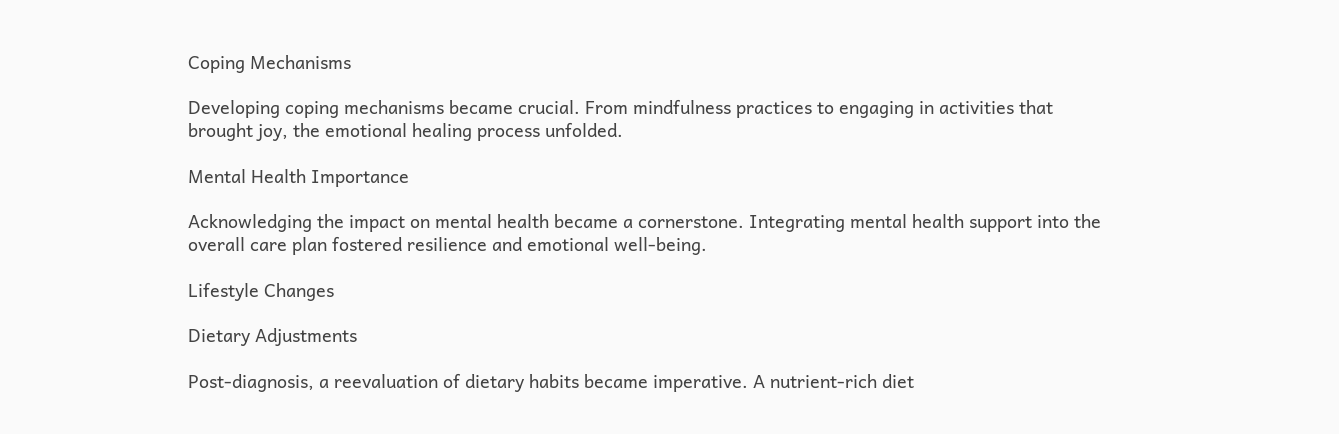Coping Mechanisms

Developing coping mechanisms became crucial. From mindfulness practices to engaging in activities that brought joy, the emotional healing process unfolded.

Mental Health Importance

Acknowledging the impact on mental health became a cornerstone. Integrating mental health support into the overall care plan fostered resilience and emotional well-being.

Lifestyle Changes

Dietary Adjustments

Post-diagnosis, a reevaluation of dietary habits became imperative. A nutrient-rich diet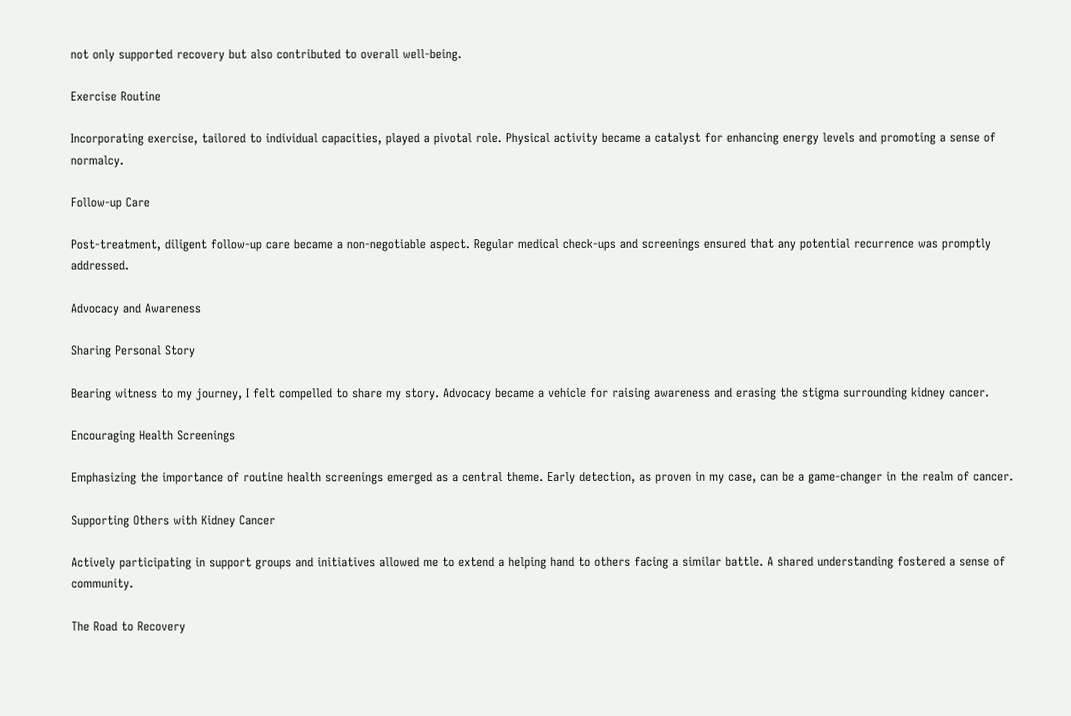not only supported recovery but also contributed to overall well-being.

Exercise Routine

Incorporating exercise, tailored to individual capacities, played a pivotal role. Physical activity became a catalyst for enhancing energy levels and promoting a sense of normalcy.

Follow-up Care

Post-treatment, diligent follow-up care became a non-negotiable aspect. Regular medical check-ups and screenings ensured that any potential recurrence was promptly addressed.

Advocacy and Awareness

Sharing Personal Story

Bearing witness to my journey, I felt compelled to share my story. Advocacy became a vehicle for raising awareness and erasing the stigma surrounding kidney cancer.

Encouraging Health Screenings

Emphasizing the importance of routine health screenings emerged as a central theme. Early detection, as proven in my case, can be a game-changer in the realm of cancer.

Supporting Others with Kidney Cancer

Actively participating in support groups and initiatives allowed me to extend a helping hand to others facing a similar battle. A shared understanding fostered a sense of community.

The Road to Recovery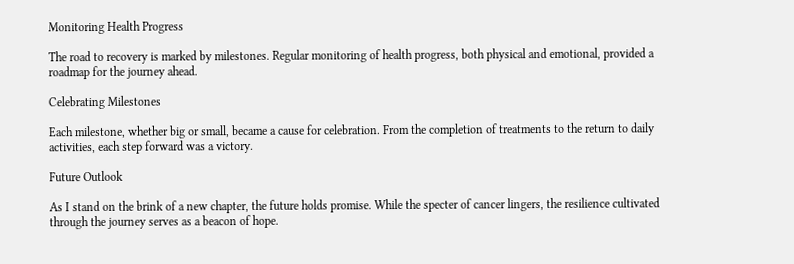Monitoring Health Progress

The road to recovery is marked by milestones. Regular monitoring of health progress, both physical and emotional, provided a roadmap for the journey ahead.

Celebrating Milestones

Each milestone, whether big or small, became a cause for celebration. From the completion of treatments to the return to daily activities, each step forward was a victory.

Future Outlook

As I stand on the brink of a new chapter, the future holds promise. While the specter of cancer lingers, the resilience cultivated through the journey serves as a beacon of hope.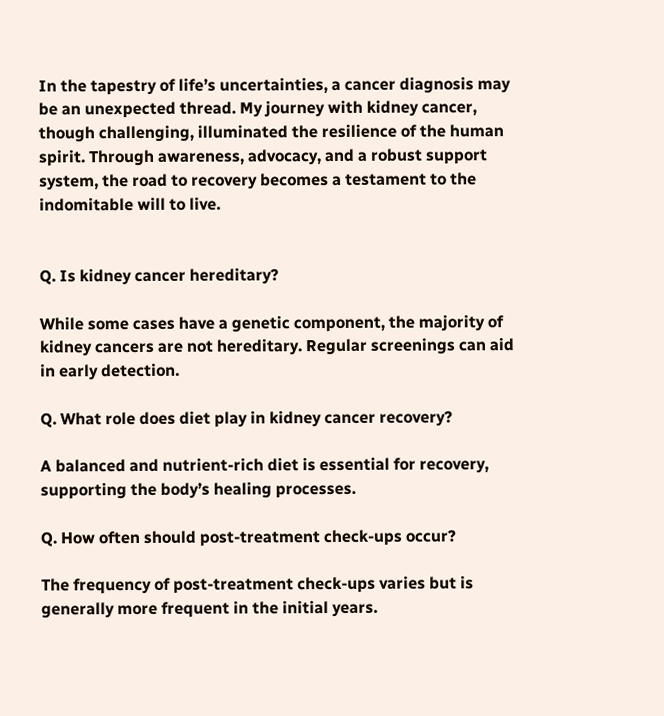In the tapestry of life’s uncertainties, a cancer diagnosis may be an unexpected thread. My journey with kidney cancer, though challenging, illuminated the resilience of the human spirit. Through awareness, advocacy, and a robust support system, the road to recovery becomes a testament to the indomitable will to live.


Q. Is kidney cancer hereditary?

While some cases have a genetic component, the majority of kidney cancers are not hereditary. Regular screenings can aid in early detection.

Q. What role does diet play in kidney cancer recovery?

A balanced and nutrient-rich diet is essential for recovery, supporting the body’s healing processes.

Q. How often should post-treatment check-ups occur?

The frequency of post-treatment check-ups varies but is generally more frequent in the initial years.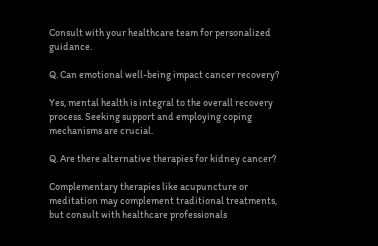Consult with your healthcare team for personalized guidance.

Q. Can emotional well-being impact cancer recovery?

Yes, mental health is integral to the overall recovery process. Seeking support and employing coping mechanisms are crucial.

Q. Are there alternative therapies for kidney cancer?

Complementary therapies like acupuncture or meditation may complement traditional treatments, but consult with healthcare professionals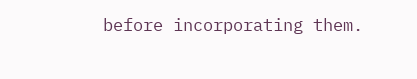before incorporating them.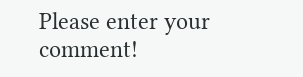Please enter your comment!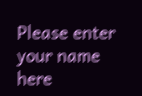Please enter your name here